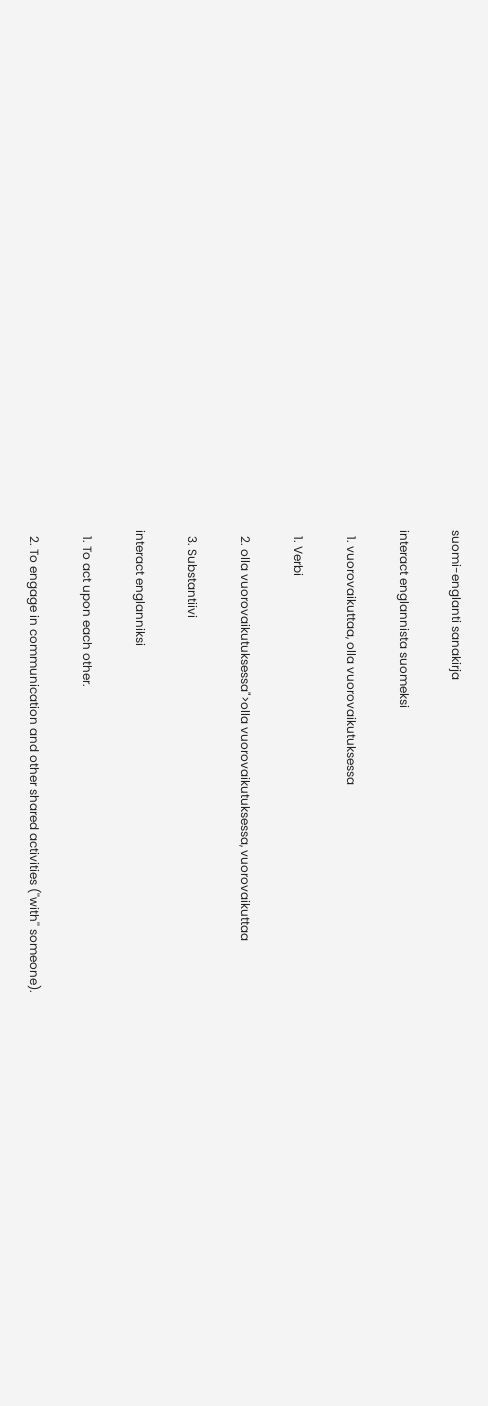suomi-englanti sanakirja

interact englannista suomeksi

  1. vuorovaikuttaa, olla vuorovaikutuksessa

  1. Verbi

  2. olla vuorovaikutuksessa">olla vuorovaikutuksessa, vuorovaikuttaa

  3. Substantiivi

interact englanniksi

  1. To act upon each other.

  2. To engage in communication and other shared activities (''with'' someone).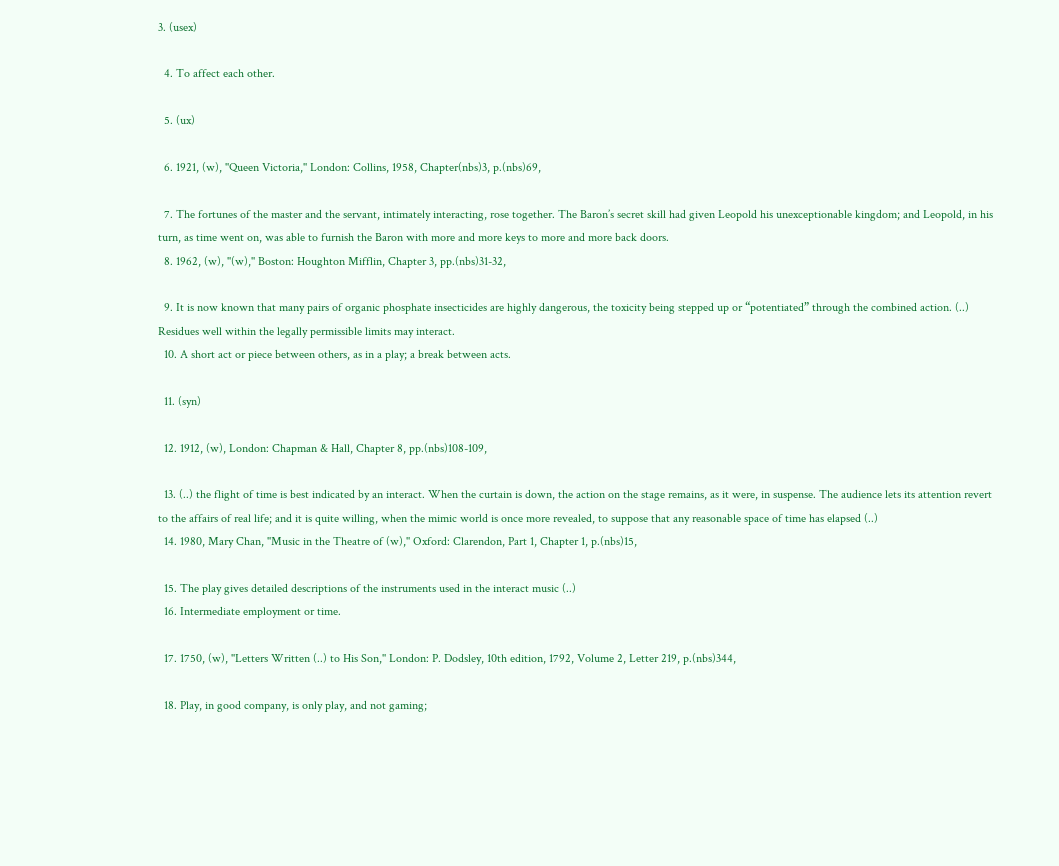3. (usex)

  4. To affect each other.

  5. (ux)

  6. 1921, (w), ''Queen Victoria,'' London: Collins, 1958, Chapter(nbs)3, p.(nbs)69,

  7. The fortunes of the master and the servant, intimately interacting, rose together. The Baron’s secret skill had given Leopold his unexceptionable kingdom; and Leopold, in his turn, as time went on, was able to furnish the Baron with more and more keys to more and more back doors.
  8. 1962, (w), ''(w),'' Boston: Houghton Mifflin, Chapter 3, pp.(nbs)31-32,

  9. It is now known that many pairs of organic phosphate insecticides are highly dangerous, the toxicity being stepped up or “potentiated” through the combined action. (..) Residues well within the legally permissible limits may interact.
  10. A short act or piece between others, as in a play; a break between acts.

  11. (syn)

  12. 1912, (w), London: Chapman & Hall, Chapter 8, pp.(nbs)108-109,

  13. (..) the flight of time is best indicated by an interact. When the curtain is down, the action on the stage remains, as it were, in suspense. The audience lets its attention revert to the affairs of real life; and it is quite willing, when the mimic world is once more revealed, to suppose that any reasonable space of time has elapsed (..)
  14. 1980, Mary Chan, ''Music in the Theatre of (w),'' Oxford: Clarendon, Part 1, Chapter 1, p.(nbs)15,

  15. The play gives detailed descriptions of the instruments used in the interact music (..)
  16. Intermediate employment or time.

  17. 1750, (w), ''Letters Written (..) to His Son,'' London: P. Dodsley, 10th edition, 1792, Volume 2, Letter 219, p.(nbs)344,

  18. Play, in good company, is only play, and not gaming;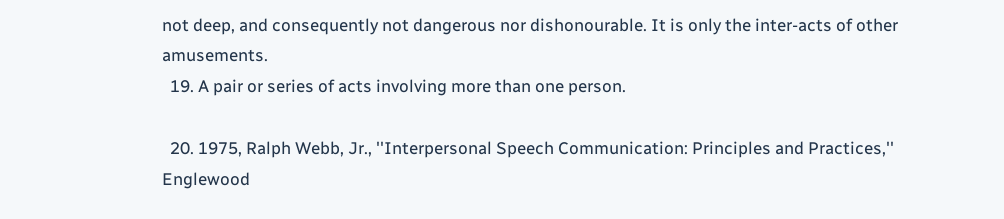not deep, and consequently not dangerous nor dishonourable. It is only the inter-acts of other amusements.
  19. A pair or series of acts involving more than one person.

  20. 1975, Ralph Webb, Jr., ''Interpersonal Speech Communication: Principles and Practices,'' Englewood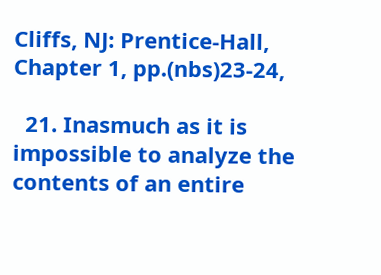Cliffs, NJ: Prentice-Hall, Chapter 1, pp.(nbs)23-24,

  21. Inasmuch as it is impossible to analyze the contents of an entire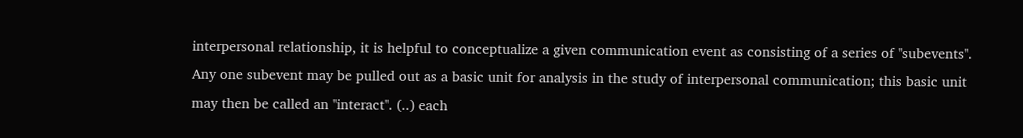interpersonal relationship, it is helpful to conceptualize a given communication event as consisting of a series of ''subevents''. Any one subevent may be pulled out as a basic unit for analysis in the study of interpersonal communication; this basic unit may then be called an ''interact''. (..) each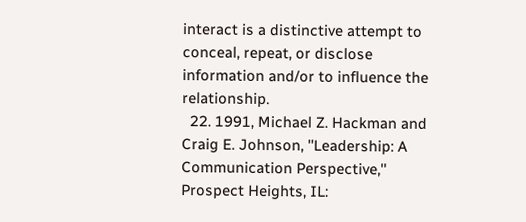interact is a distinctive attempt to conceal, repeat, or disclose information and/or to influence the relationship.
  22. 1991, Michael Z. Hackman and Craig E. Johnson, ''Leadership: A Communication Perspective,'' Prospect Heights, IL: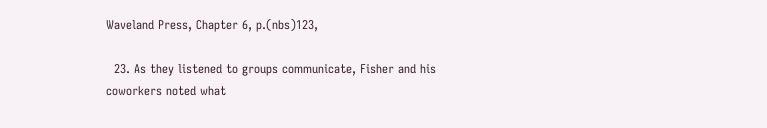Waveland Press, Chapter 6, p.(nbs)123,

  23. As they listened to groups communicate, Fisher and his coworkers noted what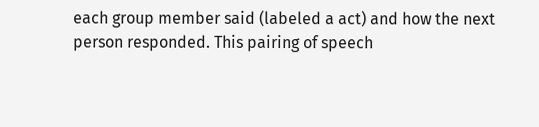each group member said (labeled a act) and how the next person responded. This pairing of speech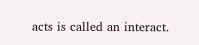acts is called an interact.